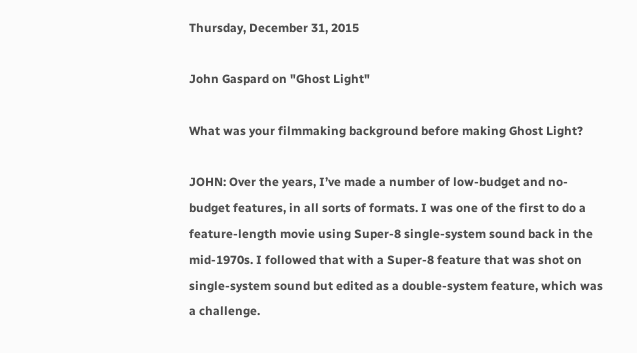Thursday, December 31, 2015

John Gaspard on "Ghost Light"

What was your filmmaking background before making Ghost Light?

JOHN: Over the years, I’ve made a number of low-budget and no-budget features, in all sorts of formats. I was one of the first to do a feature-length movie using Super-8 single-system sound back in the mid-1970s. I followed that with a Super-8 feature that was shot on single-system sound but edited as a double-system feature, which was a challenge.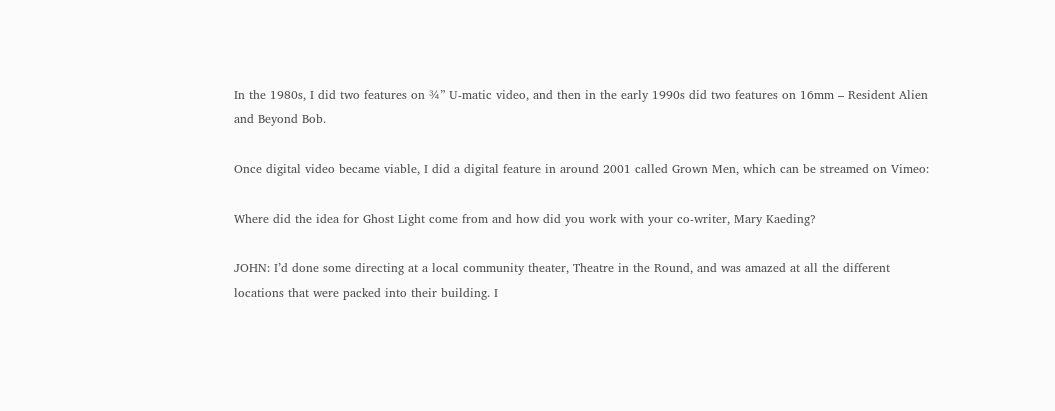In the 1980s, I did two features on ¾” U-matic video, and then in the early 1990s did two features on 16mm – Resident Alien and Beyond Bob.

Once digital video became viable, I did a digital feature in around 2001 called Grown Men, which can be streamed on Vimeo:

Where did the idea for Ghost Light come from and how did you work with your co-writer, Mary Kaeding?

JOHN: I’d done some directing at a local community theater, Theatre in the Round, and was amazed at all the different locations that were packed into their building. I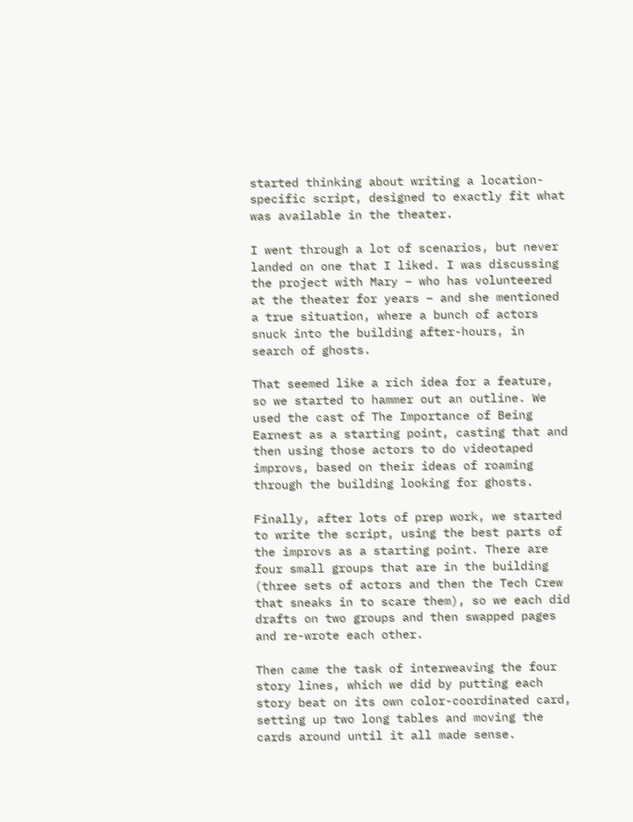started thinking about writing a location-specific script, designed to exactly fit what was available in the theater.

I went through a lot of scenarios, but never landed on one that I liked. I was discussing the project with Mary – who has volunteered at the theater for years – and she mentioned a true situation, where a bunch of actors snuck into the building after-hours, in search of ghosts.

That seemed like a rich idea for a feature, so we started to hammer out an outline. We used the cast of The Importance of Being Earnest as a starting point, casting that and then using those actors to do videotaped improvs, based on their ideas of roaming through the building looking for ghosts.

Finally, after lots of prep work, we started to write the script, using the best parts of the improvs as a starting point. There are four small groups that are in the building (three sets of actors and then the Tech Crew that sneaks in to scare them), so we each did drafts on two groups and then swapped pages and re-wrote each other.

Then came the task of interweaving the four story lines, which we did by putting each story beat on its own color-coordinated card, setting up two long tables and moving the cards around until it all made sense.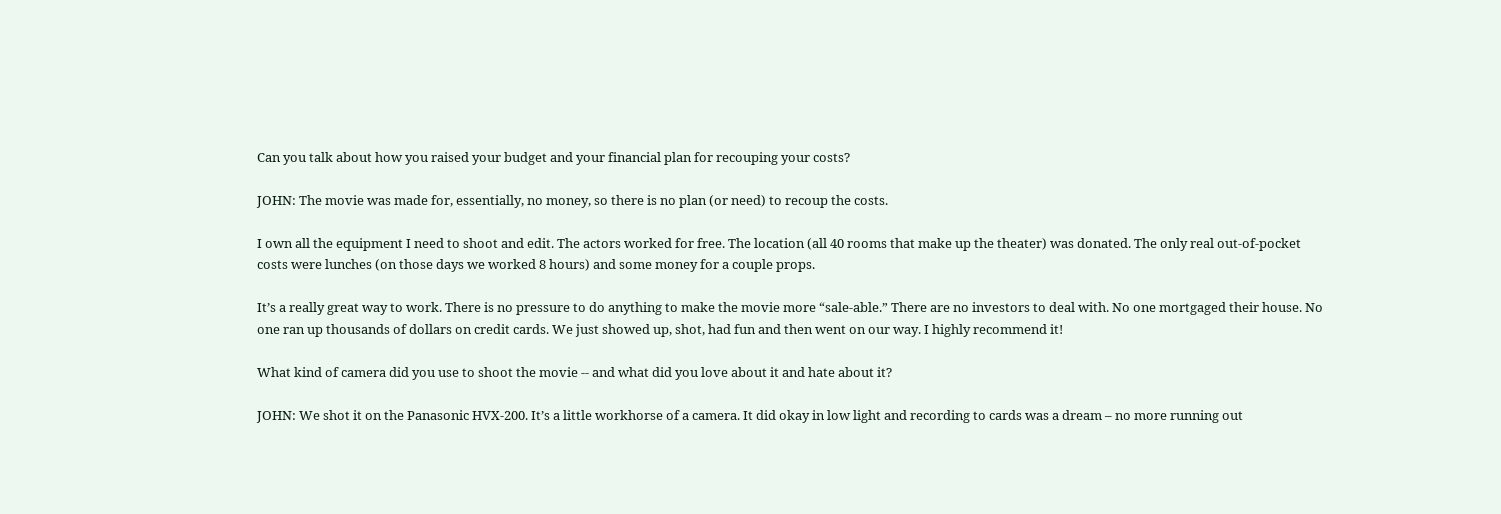Can you talk about how you raised your budget and your financial plan for recouping your costs?

JOHN: The movie was made for, essentially, no money, so there is no plan (or need) to recoup the costs.

I own all the equipment I need to shoot and edit. The actors worked for free. The location (all 40 rooms that make up the theater) was donated. The only real out-of-pocket costs were lunches (on those days we worked 8 hours) and some money for a couple props.

It’s a really great way to work. There is no pressure to do anything to make the movie more “sale-able.” There are no investors to deal with. No one mortgaged their house. No one ran up thousands of dollars on credit cards. We just showed up, shot, had fun and then went on our way. I highly recommend it!

What kind of camera did you use to shoot the movie -- and what did you love about it and hate about it?

JOHN: We shot it on the Panasonic HVX-200. It’s a little workhorse of a camera. It did okay in low light and recording to cards was a dream – no more running out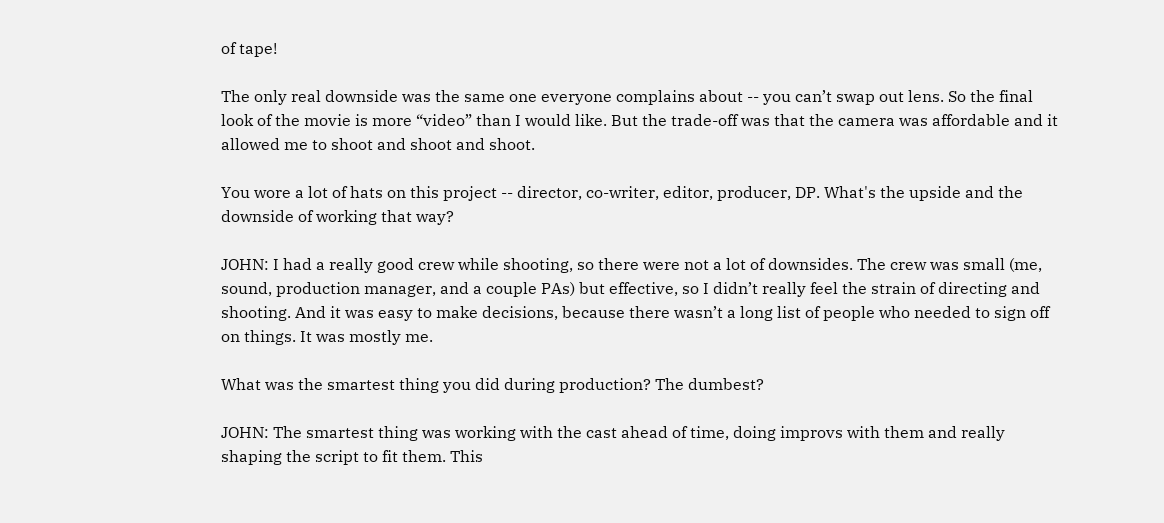of tape!

The only real downside was the same one everyone complains about -- you can’t swap out lens. So the final look of the movie is more “video” than I would like. But the trade-off was that the camera was affordable and it allowed me to shoot and shoot and shoot.

You wore a lot of hats on this project -- director, co-writer, editor, producer, DP. What's the upside and the downside of working that way?

JOHN: I had a really good crew while shooting, so there were not a lot of downsides. The crew was small (me, sound, production manager, and a couple PAs) but effective, so I didn’t really feel the strain of directing and shooting. And it was easy to make decisions, because there wasn’t a long list of people who needed to sign off on things. It was mostly me.

What was the smartest thing you did during production? The dumbest?

JOHN: The smartest thing was working with the cast ahead of time, doing improvs with them and really shaping the script to fit them. This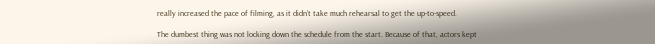really increased the pace of filming, as it didn’t take much rehearsal to get the up-to-speed.

The dumbest thing was not locking down the schedule from the start. Because of that, actors kept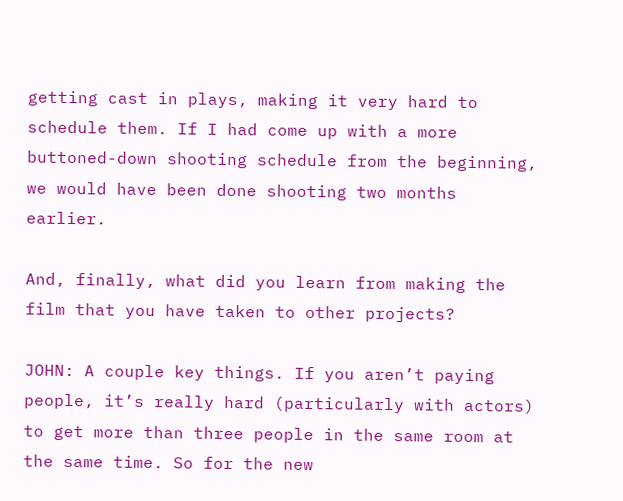getting cast in plays, making it very hard to schedule them. If I had come up with a more buttoned-down shooting schedule from the beginning, we would have been done shooting two months earlier.

And, finally, what did you learn from making the film that you have taken to other projects?

JOHN: A couple key things. If you aren’t paying people, it’s really hard (particularly with actors) to get more than three people in the same room at the same time. So for the new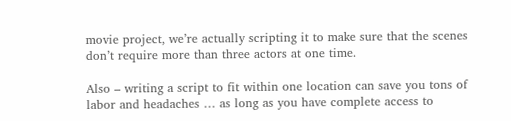movie project, we’re actually scripting it to make sure that the scenes don’t require more than three actors at one time.

Also – writing a script to fit within one location can save you tons of labor and headaches … as long as you have complete access to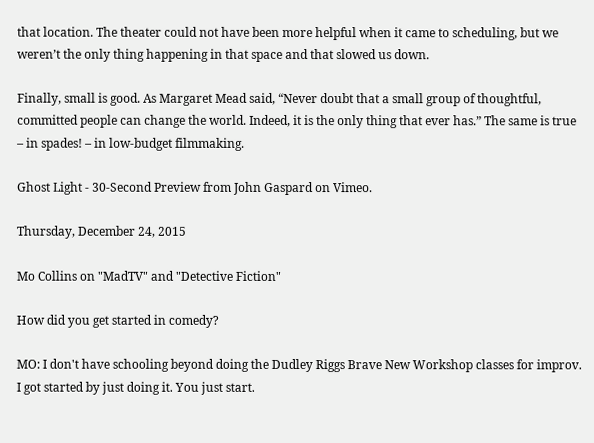that location. The theater could not have been more helpful when it came to scheduling, but we weren’t the only thing happening in that space and that slowed us down.

Finally, small is good. As Margaret Mead said, “Never doubt that a small group of thoughtful, committed people can change the world. Indeed, it is the only thing that ever has.” The same is true – in spades! – in low-budget filmmaking.

Ghost Light - 30-Second Preview from John Gaspard on Vimeo.

Thursday, December 24, 2015

Mo Collins on "MadTV" and "Detective Fiction"

How did you get started in comedy?

MO: I don't have schooling beyond doing the Dudley Riggs Brave New Workshop classes for improv. I got started by just doing it. You just start.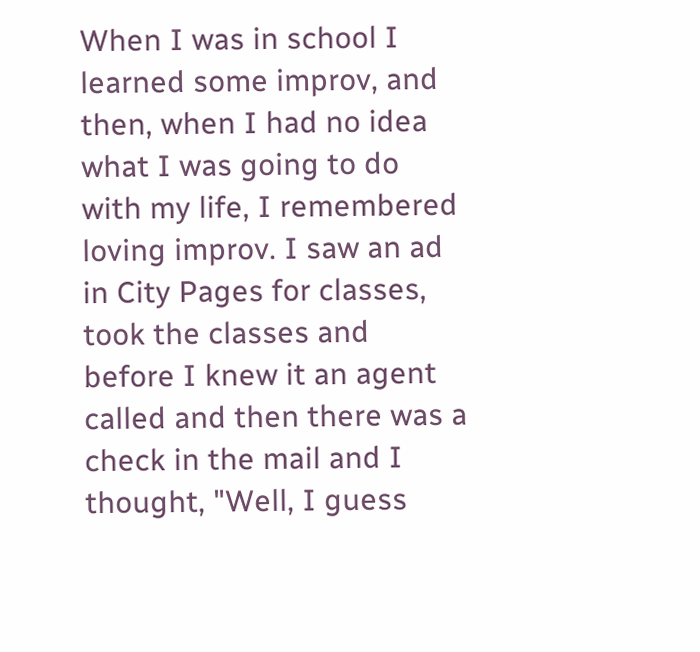When I was in school I learned some improv, and then, when I had no idea what I was going to do with my life, I remembered loving improv. I saw an ad in City Pages for classes, took the classes and before I knew it an agent called and then there was a check in the mail and I thought, "Well, I guess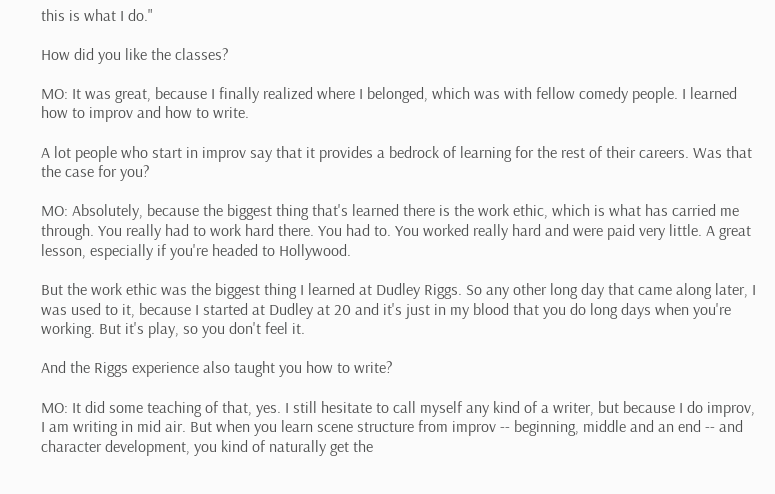this is what I do."

How did you like the classes?

MO: It was great, because I finally realized where I belonged, which was with fellow comedy people. I learned how to improv and how to write.

A lot people who start in improv say that it provides a bedrock of learning for the rest of their careers. Was that the case for you?

MO: Absolutely, because the biggest thing that's learned there is the work ethic, which is what has carried me through. You really had to work hard there. You had to. You worked really hard and were paid very little. A great lesson, especially if you're headed to Hollywood.

But the work ethic was the biggest thing I learned at Dudley Riggs. So any other long day that came along later, I was used to it, because I started at Dudley at 20 and it's just in my blood that you do long days when you're working. But it's play, so you don't feel it.

And the Riggs experience also taught you how to write?

MO: It did some teaching of that, yes. I still hesitate to call myself any kind of a writer, but because I do improv, I am writing in mid air. But when you learn scene structure from improv -- beginning, middle and an end -- and character development, you kind of naturally get the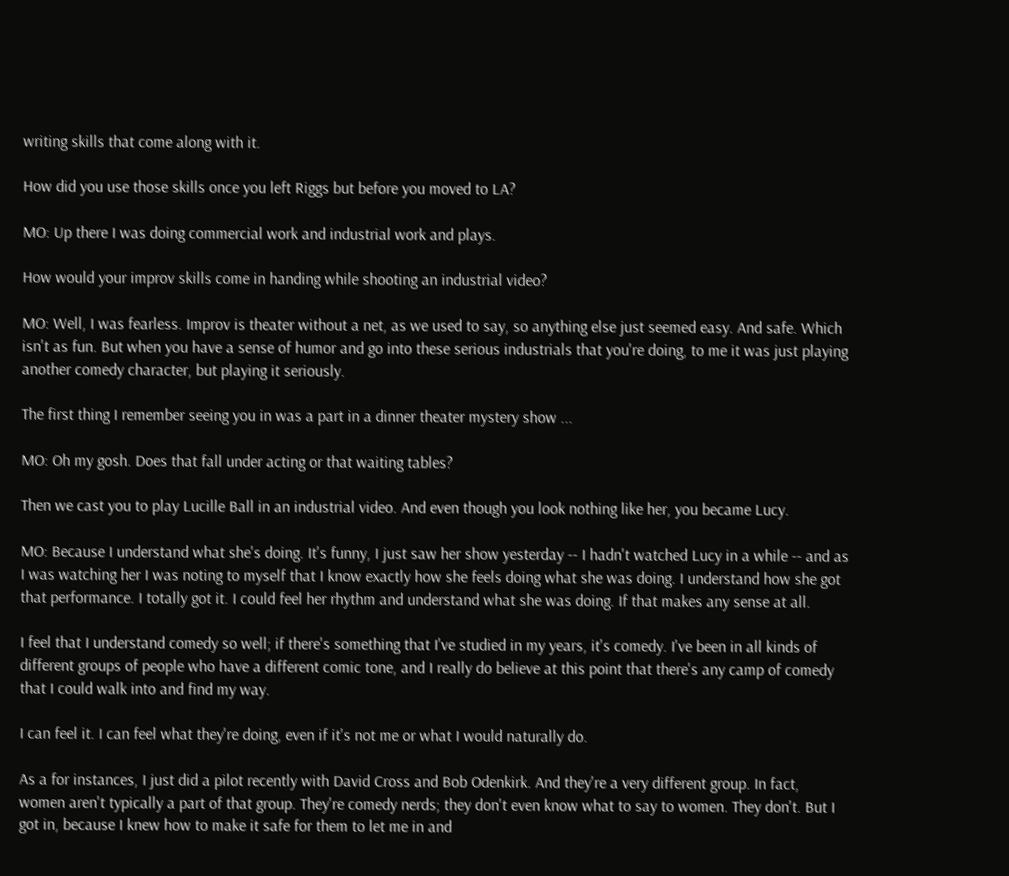writing skills that come along with it.

How did you use those skills once you left Riggs but before you moved to LA?

MO: Up there I was doing commercial work and industrial work and plays.

How would your improv skills come in handing while shooting an industrial video?

MO: Well, I was fearless. Improv is theater without a net, as we used to say, so anything else just seemed easy. And safe. Which isn't as fun. But when you have a sense of humor and go into these serious industrials that you're doing, to me it was just playing another comedy character, but playing it seriously.

The first thing I remember seeing you in was a part in a dinner theater mystery show ...

MO: Oh my gosh. Does that fall under acting or that waiting tables?

Then we cast you to play Lucille Ball in an industrial video. And even though you look nothing like her, you became Lucy.

MO: Because I understand what she's doing. It's funny, I just saw her show yesterday -- I hadn't watched Lucy in a while -- and as I was watching her I was noting to myself that I know exactly how she feels doing what she was doing. I understand how she got that performance. I totally got it. I could feel her rhythm and understand what she was doing. If that makes any sense at all.

I feel that I understand comedy so well; if there's something that I've studied in my years, it's comedy. I've been in all kinds of different groups of people who have a different comic tone, and I really do believe at this point that there's any camp of comedy that I could walk into and find my way.

I can feel it. I can feel what they're doing, even if it's not me or what I would naturally do.

As a for instances, I just did a pilot recently with David Cross and Bob Odenkirk. And they're a very different group. In fact, women aren't typically a part of that group. They're comedy nerds; they don't even know what to say to women. They don't. But I got in, because I knew how to make it safe for them to let me in and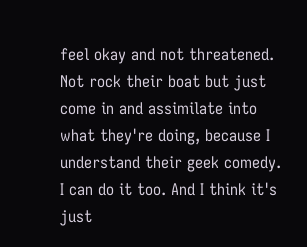feel okay and not threatened. Not rock their boat but just come in and assimilate into what they're doing, because I understand their geek comedy. I can do it too. And I think it's just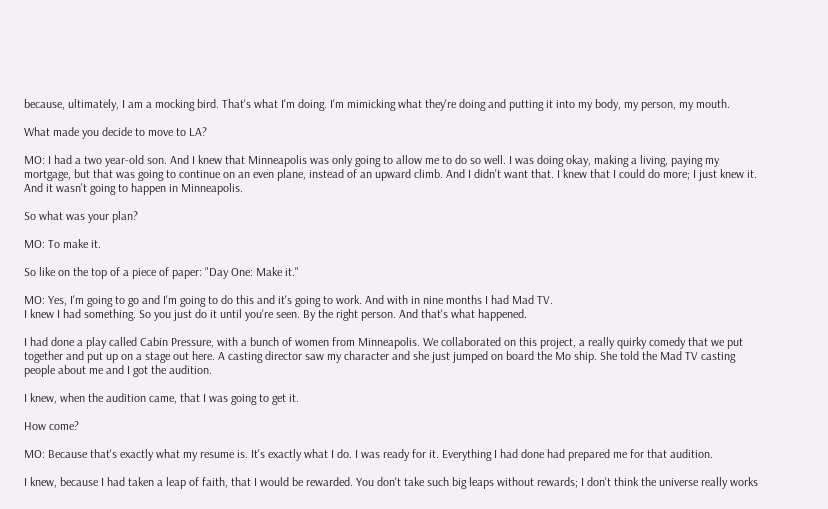because, ultimately, I am a mocking bird. That's what I'm doing. I'm mimicking what they're doing and putting it into my body, my person, my mouth.

What made you decide to move to LA?

MO: I had a two year-old son. And I knew that Minneapolis was only going to allow me to do so well. I was doing okay, making a living, paying my mortgage, but that was going to continue on an even plane, instead of an upward climb. And I didn't want that. I knew that I could do more; I just knew it. And it wasn't going to happen in Minneapolis.

So what was your plan?

MO: To make it.

So like on the top of a piece of paper: "Day One: Make it."

MO: Yes, I'm going to go and I'm going to do this and it's going to work. And with in nine months I had Mad TV.
I knew I had something. So you just do it until you're seen. By the right person. And that's what happened.

I had done a play called Cabin Pressure, with a bunch of women from Minneapolis. We collaborated on this project, a really quirky comedy that we put together and put up on a stage out here. A casting director saw my character and she just jumped on board the Mo ship. She told the Mad TV casting people about me and I got the audition.

I knew, when the audition came, that I was going to get it.

How come?

MO: Because that's exactly what my resume is. It's exactly what I do. I was ready for it. Everything I had done had prepared me for that audition.

I knew, because I had taken a leap of faith, that I would be rewarded. You don't take such big leaps without rewards; I don't think the universe really works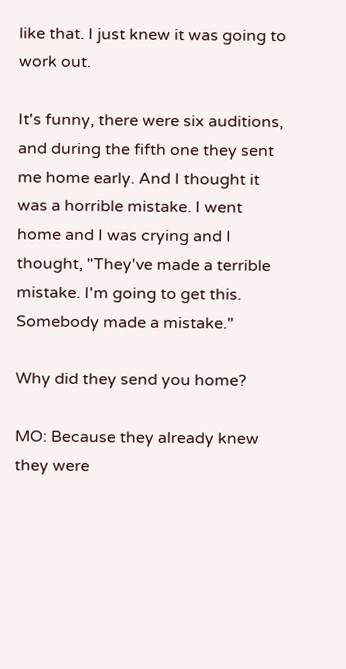like that. I just knew it was going to work out.

It's funny, there were six auditions, and during the fifth one they sent me home early. And I thought it was a horrible mistake. I went home and I was crying and I thought, "They've made a terrible mistake. I'm going to get this. Somebody made a mistake."

Why did they send you home?

MO: Because they already knew they were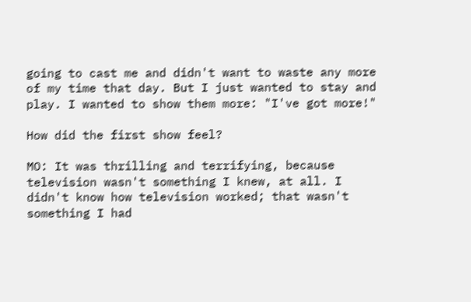going to cast me and didn't want to waste any more of my time that day. But I just wanted to stay and play. I wanted to show them more: "I've got more!"

How did the first show feel?

MO: It was thrilling and terrifying, because television wasn't something I knew, at all. I didn't know how television worked; that wasn't something I had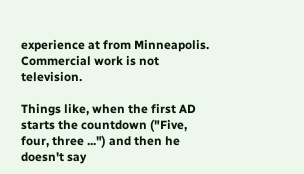experience at from Minneapolis. Commercial work is not television.

Things like, when the first AD starts the countdown ("Five, four, three ...") and then he doesn't say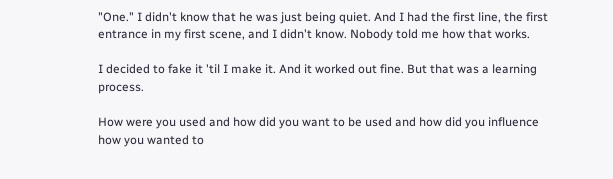"One." I didn't know that he was just being quiet. And I had the first line, the first entrance in my first scene, and I didn't know. Nobody told me how that works.

I decided to fake it 'til I make it. And it worked out fine. But that was a learning process.

How were you used and how did you want to be used and how did you influence how you wanted to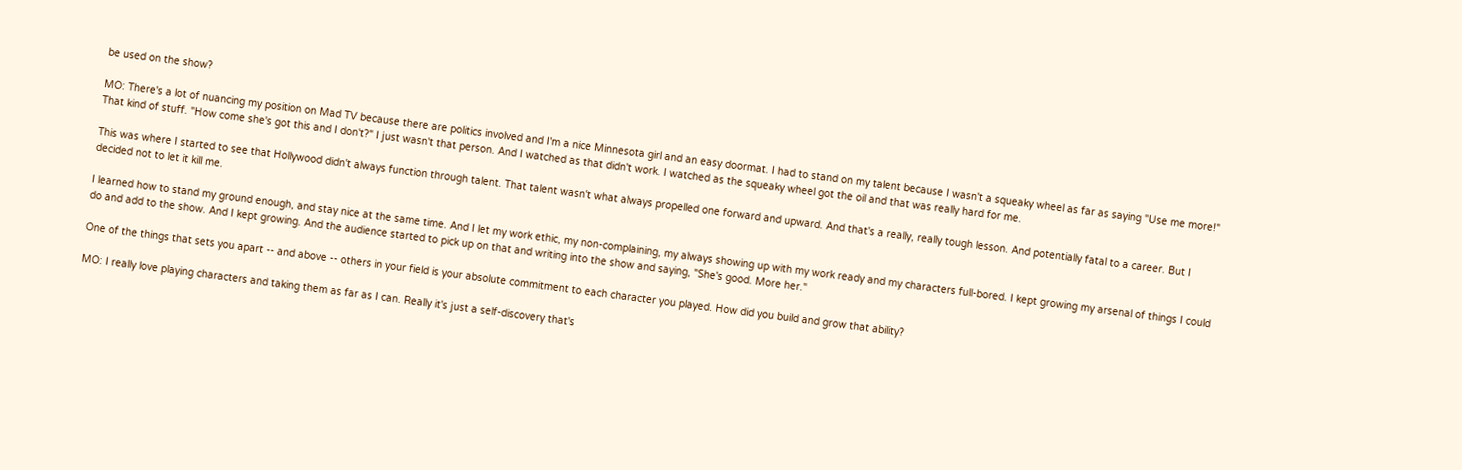be used on the show?

MO: There's a lot of nuancing my position on Mad TV because there are politics involved and I'm a nice Minnesota girl and an easy doormat. I had to stand on my talent because I wasn't a squeaky wheel as far as saying "Use me more!" That kind of stuff. "How come she's got this and I don't?" I just wasn't that person. And I watched as that didn't work. I watched as the squeaky wheel got the oil and that was really hard for me.

This was where I started to see that Hollywood didn't always function through talent. That talent wasn't what always propelled one forward and upward. And that's a really, really tough lesson. And potentially fatal to a career. But I decided not to let it kill me.

I learned how to stand my ground enough, and stay nice at the same time. And I let my work ethic, my non-complaining, my always showing up with my work ready and my characters full-bored. I kept growing my arsenal of things I could do and add to the show. And I kept growing. And the audience started to pick up on that and writing into the show and saying, "She's good. More her."

One of the things that sets you apart -- and above -- others in your field is your absolute commitment to each character you played. How did you build and grow that ability?

MO: I really love playing characters and taking them as far as I can. Really it's just a self-discovery that's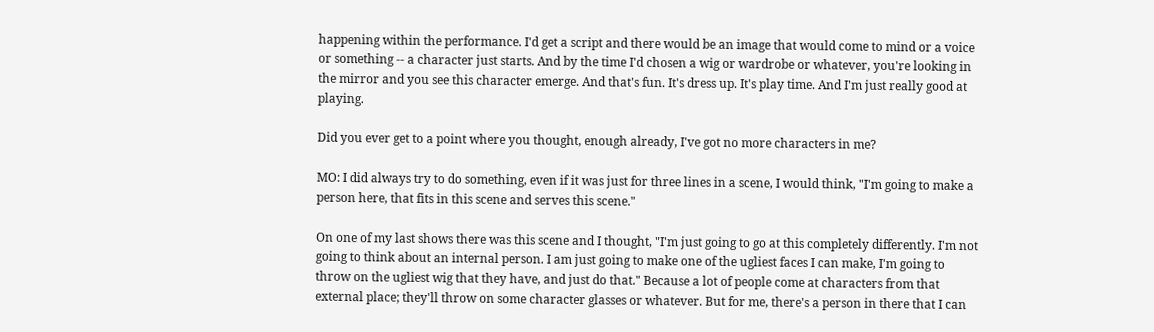happening within the performance. I'd get a script and there would be an image that would come to mind or a voice or something -- a character just starts. And by the time I'd chosen a wig or wardrobe or whatever, you're looking in the mirror and you see this character emerge. And that's fun. It's dress up. It's play time. And I'm just really good at playing.

Did you ever get to a point where you thought, enough already, I've got no more characters in me?

MO: I did always try to do something, even if it was just for three lines in a scene, I would think, "I'm going to make a person here, that fits in this scene and serves this scene."

On one of my last shows there was this scene and I thought, "I'm just going to go at this completely differently. I'm not going to think about an internal person. I am just going to make one of the ugliest faces I can make, I'm going to throw on the ugliest wig that they have, and just do that." Because a lot of people come at characters from that external place; they'll throw on some character glasses or whatever. But for me, there's a person in there that I can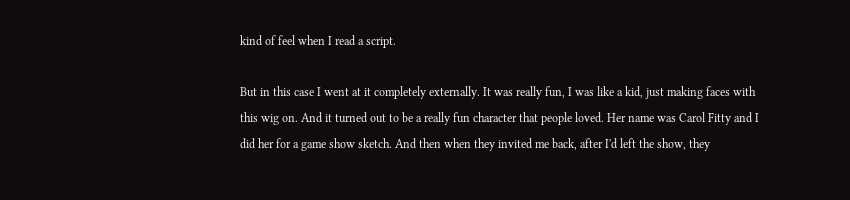kind of feel when I read a script.

But in this case I went at it completely externally. It was really fun, I was like a kid, just making faces with this wig on. And it turned out to be a really fun character that people loved. Her name was Carol Fitty and I did her for a game show sketch. And then when they invited me back, after I'd left the show, they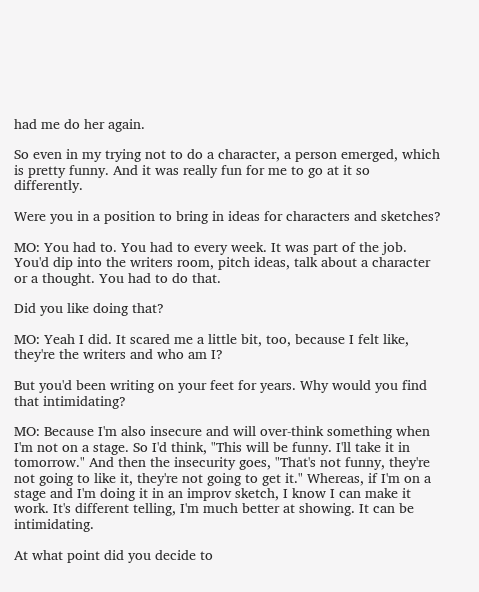had me do her again.

So even in my trying not to do a character, a person emerged, which is pretty funny. And it was really fun for me to go at it so differently.

Were you in a position to bring in ideas for characters and sketches?

MO: You had to. You had to every week. It was part of the job. You'd dip into the writers room, pitch ideas, talk about a character or a thought. You had to do that.

Did you like doing that?

MO: Yeah I did. It scared me a little bit, too, because I felt like, they're the writers and who am I?

But you'd been writing on your feet for years. Why would you find that intimidating?

MO: Because I'm also insecure and will over-think something when I'm not on a stage. So I'd think, "This will be funny. I'll take it in tomorrow." And then the insecurity goes, "That's not funny, they're not going to like it, they're not going to get it." Whereas, if I'm on a stage and I'm doing it in an improv sketch, I know I can make it work. It's different telling, I'm much better at showing. It can be intimidating.

At what point did you decide to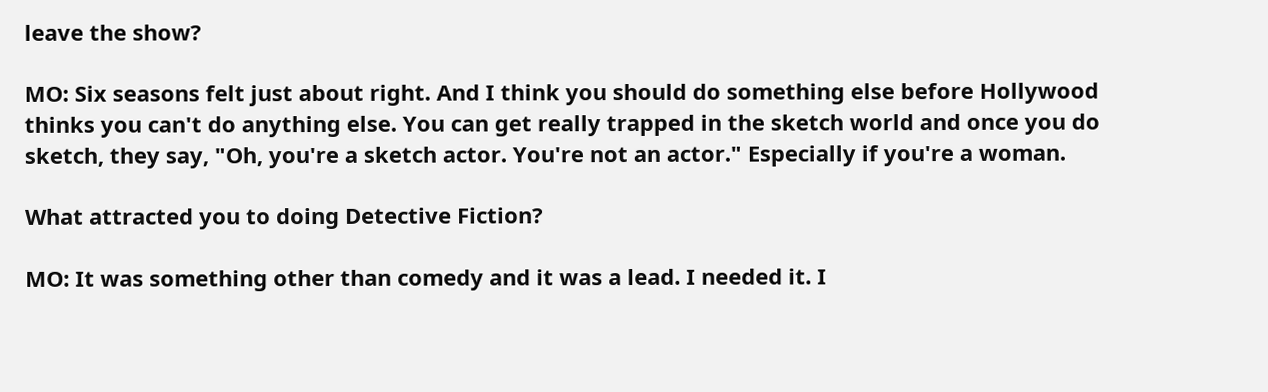leave the show?

MO: Six seasons felt just about right. And I think you should do something else before Hollywood thinks you can't do anything else. You can get really trapped in the sketch world and once you do sketch, they say, "Oh, you're a sketch actor. You're not an actor." Especially if you're a woman.

What attracted you to doing Detective Fiction?

MO: It was something other than comedy and it was a lead. I needed it. I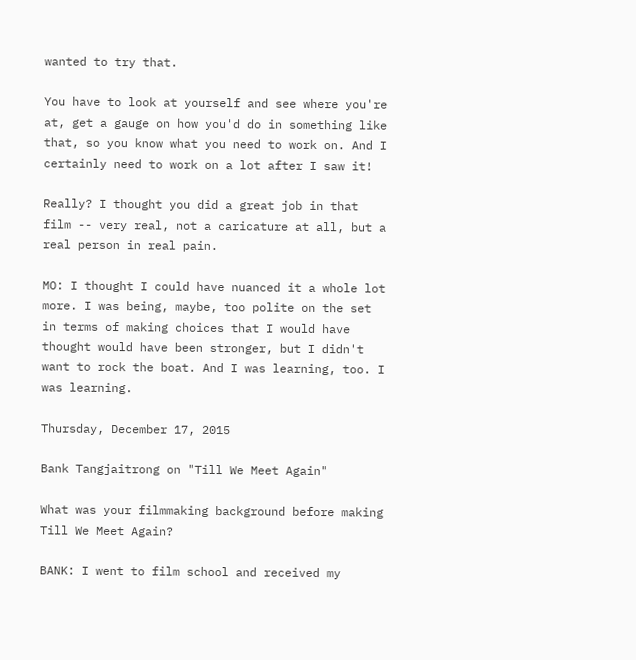wanted to try that.

You have to look at yourself and see where you're at, get a gauge on how you'd do in something like that, so you know what you need to work on. And I certainly need to work on a lot after I saw it!

Really? I thought you did a great job in that film -- very real, not a caricature at all, but a real person in real pain.

MO: I thought I could have nuanced it a whole lot more. I was being, maybe, too polite on the set in terms of making choices that I would have thought would have been stronger, but I didn't want to rock the boat. And I was learning, too. I was learning.

Thursday, December 17, 2015

Bank Tangjaitrong on "Till We Meet Again"

What was your filmmaking background before making Till We Meet Again?

BANK: I went to film school and received my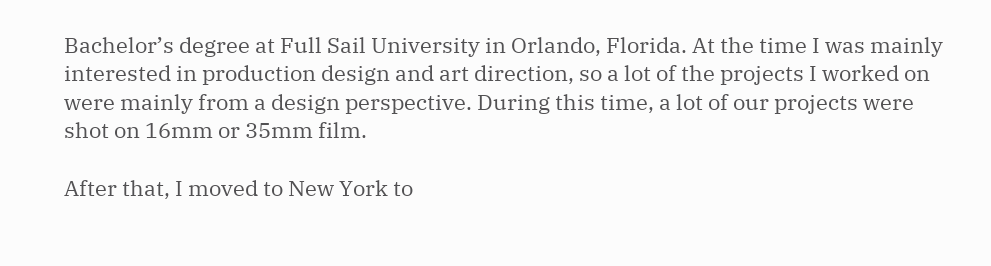Bachelor’s degree at Full Sail University in Orlando, Florida. At the time I was mainly interested in production design and art direction, so a lot of the projects I worked on were mainly from a design perspective. During this time, a lot of our projects were shot on 16mm or 35mm film.

After that, I moved to New York to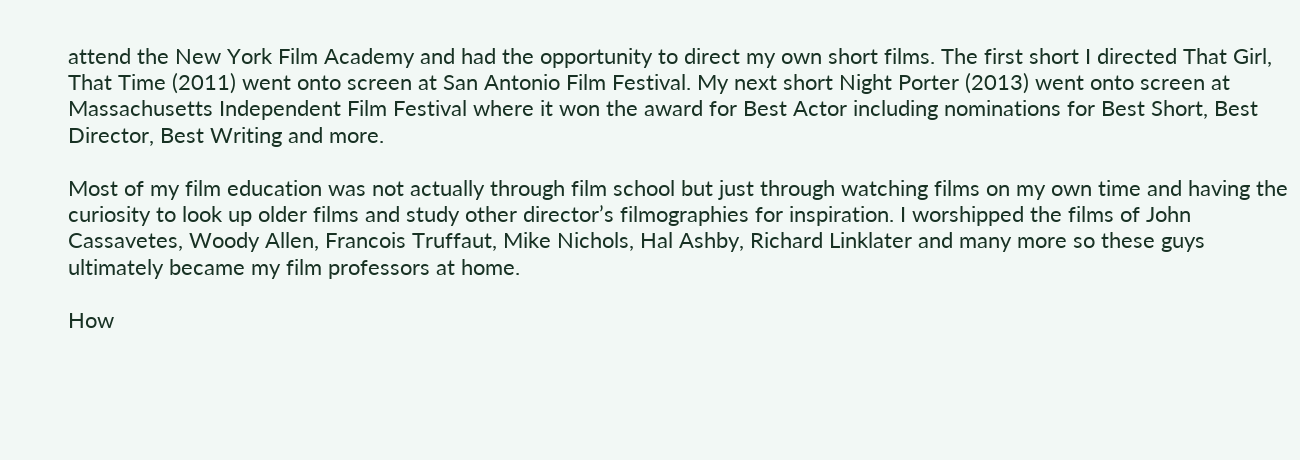attend the New York Film Academy and had the opportunity to direct my own short films. The first short I directed That Girl, That Time (2011) went onto screen at San Antonio Film Festival. My next short Night Porter (2013) went onto screen at Massachusetts Independent Film Festival where it won the award for Best Actor including nominations for Best Short, Best Director, Best Writing and more.

Most of my film education was not actually through film school but just through watching films on my own time and having the curiosity to look up older films and study other director’s filmographies for inspiration. I worshipped the films of John Cassavetes, Woody Allen, Francois Truffaut, Mike Nichols, Hal Ashby, Richard Linklater and many more so these guys ultimately became my film professors at home.

How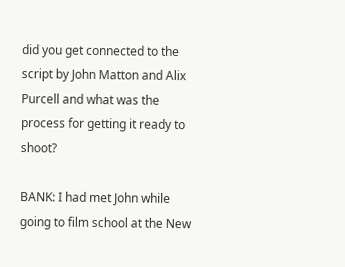did you get connected to the script by John Matton and Alix Purcell and what was the process for getting it ready to shoot?

BANK: I had met John while going to film school at the New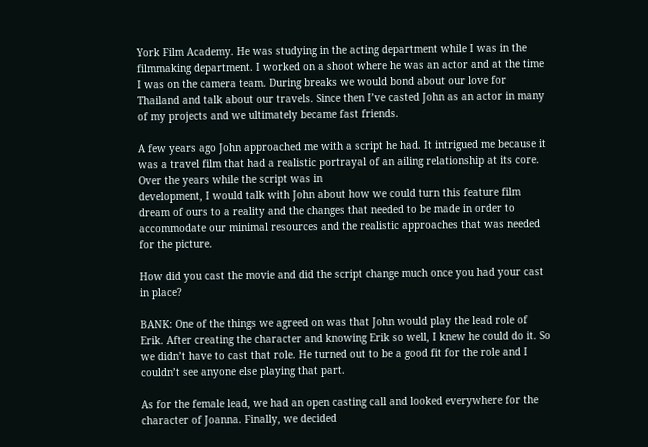York Film Academy. He was studying in the acting department while I was in the filmmaking department. I worked on a shoot where he was an actor and at the time I was on the camera team. During breaks we would bond about our love for Thailand and talk about our travels. Since then I’ve casted John as an actor in many of my projects and we ultimately became fast friends.

A few years ago John approached me with a script he had. It intrigued me because it was a travel film that had a realistic portrayal of an ailing relationship at its core. Over the years while the script was in
development, I would talk with John about how we could turn this feature film dream of ours to a reality and the changes that needed to be made in order to accommodate our minimal resources and the realistic approaches that was needed for the picture.

How did you cast the movie and did the script change much once you had your cast in place?

BANK: One of the things we agreed on was that John would play the lead role of Erik. After creating the character and knowing Erik so well, I knew he could do it. So we didn’t have to cast that role. He turned out to be a good fit for the role and I couldn’t see anyone else playing that part.

As for the female lead, we had an open casting call and looked everywhere for the character of Joanna. Finally, we decided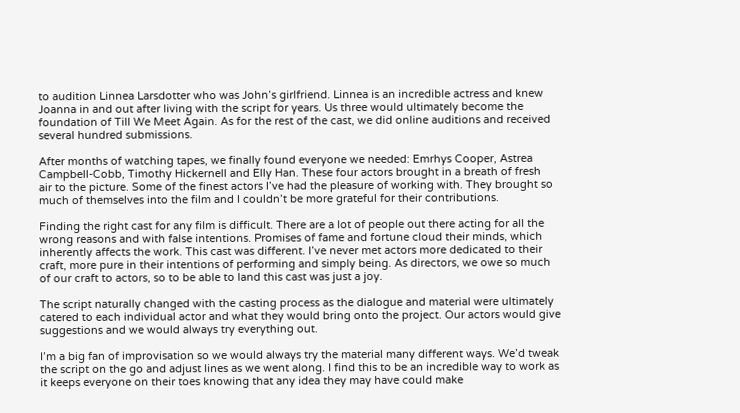to audition Linnea Larsdotter who was John’s girlfriend. Linnea is an incredible actress and knew Joanna in and out after living with the script for years. Us three would ultimately become the foundation of Till We Meet Again. As for the rest of the cast, we did online auditions and received several hundred submissions.

After months of watching tapes, we finally found everyone we needed: Emrhys Cooper, Astrea Campbell-Cobb, Timothy Hickernell and Elly Han. These four actors brought in a breath of fresh
air to the picture. Some of the finest actors I’ve had the pleasure of working with. They brought so much of themselves into the film and I couldn’t be more grateful for their contributions.

Finding the right cast for any film is difficult. There are a lot of people out there acting for all the wrong reasons and with false intentions. Promises of fame and fortune cloud their minds, which inherently affects the work. This cast was different. I’ve never met actors more dedicated to their craft, more pure in their intentions of performing and simply being. As directors, we owe so much of our craft to actors, so to be able to land this cast was just a joy.

The script naturally changed with the casting process as the dialogue and material were ultimately catered to each individual actor and what they would bring onto the project. Our actors would give suggestions and we would always try everything out.

I’m a big fan of improvisation so we would always try the material many different ways. We’d tweak the script on the go and adjust lines as we went along. I find this to be an incredible way to work as it keeps everyone on their toes knowing that any idea they may have could make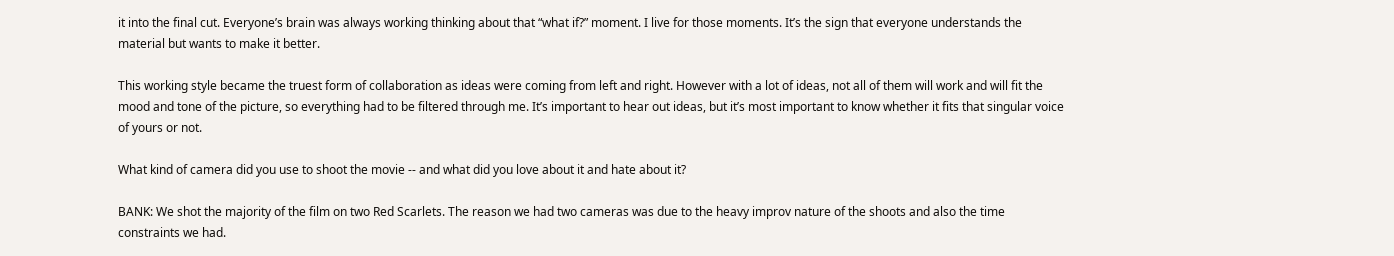it into the final cut. Everyone’s brain was always working thinking about that “what if?” moment. I live for those moments. It’s the sign that everyone understands the material but wants to make it better.

This working style became the truest form of collaboration as ideas were coming from left and right. However with a lot of ideas, not all of them will work and will fit the mood and tone of the picture, so everything had to be filtered through me. It’s important to hear out ideas, but it’s most important to know whether it fits that singular voice of yours or not.

What kind of camera did you use to shoot the movie -- and what did you love about it and hate about it?

BANK: We shot the majority of the film on two Red Scarlets. The reason we had two cameras was due to the heavy improv nature of the shoots and also the time constraints we had.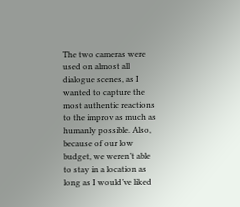The two cameras were used on almost all dialogue scenes, as I wanted to capture the most authentic reactions to the improv as much as humanly possible. Also, because of our low budget, we weren’t able to stay in a location as long as I would’ve liked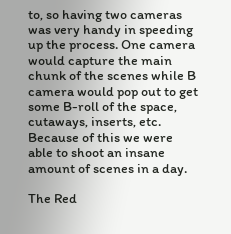to, so having two cameras was very handy in speeding up the process. One camera would capture the main chunk of the scenes while B camera would pop out to get some B-roll of the space, cutaways, inserts, etc. Because of this we were able to shoot an insane amount of scenes in a day.

The Red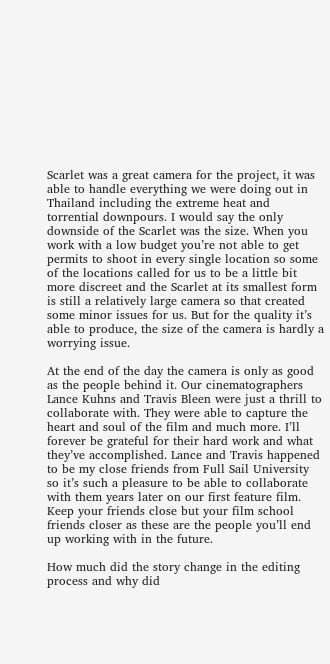Scarlet was a great camera for the project, it was able to handle everything we were doing out in Thailand including the extreme heat and torrential downpours. I would say the only downside of the Scarlet was the size. When you work with a low budget you’re not able to get permits to shoot in every single location so some of the locations called for us to be a little bit more discreet and the Scarlet at its smallest form is still a relatively large camera so that created some minor issues for us. But for the quality it’s able to produce, the size of the camera is hardly a worrying issue.

At the end of the day the camera is only as good as the people behind it. Our cinematographers Lance Kuhns and Travis Bleen were just a thrill to collaborate with. They were able to capture the heart and soul of the film and much more. I’ll forever be grateful for their hard work and what they’ve accomplished. Lance and Travis happened to be my close friends from Full Sail University so it’s such a pleasure to be able to collaborate with them years later on our first feature film. Keep your friends close but your film school friends closer as these are the people you’ll end up working with in the future.

How much did the story change in the editing process and why did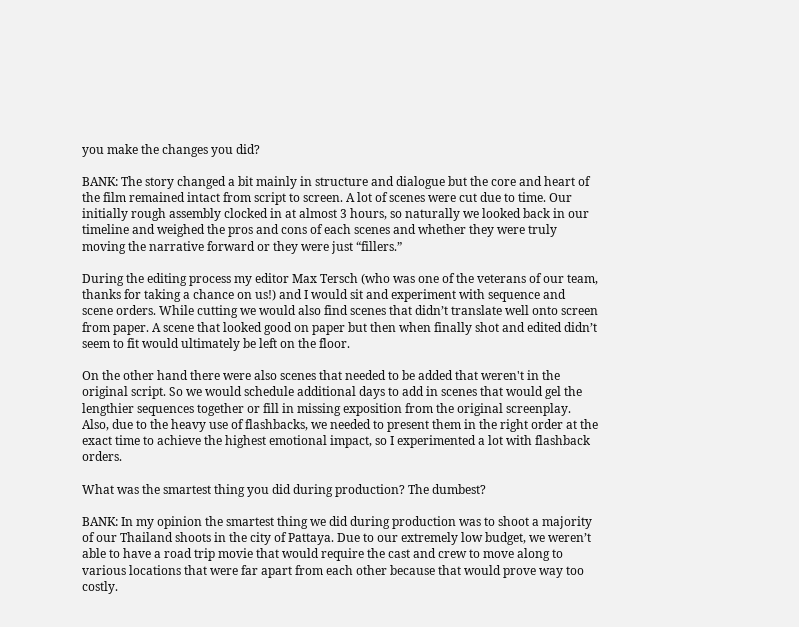you make the changes you did?

BANK: The story changed a bit mainly in structure and dialogue but the core and heart of the film remained intact from script to screen. A lot of scenes were cut due to time. Our initially rough assembly clocked in at almost 3 hours, so naturally we looked back in our timeline and weighed the pros and cons of each scenes and whether they were truly moving the narrative forward or they were just “fillers.”

During the editing process my editor Max Tersch (who was one of the veterans of our team, thanks for taking a chance on us!) and I would sit and experiment with sequence and scene orders. While cutting we would also find scenes that didn’t translate well onto screen from paper. A scene that looked good on paper but then when finally shot and edited didn’t seem to fit would ultimately be left on the floor.

On the other hand there were also scenes that needed to be added that weren't in the original script. So we would schedule additional days to add in scenes that would gel the lengthier sequences together or fill in missing exposition from the original screenplay. Also, due to the heavy use of flashbacks, we needed to present them in the right order at the exact time to achieve the highest emotional impact, so I experimented a lot with flashback orders.

What was the smartest thing you did during production? The dumbest?

BANK: In my opinion the smartest thing we did during production was to shoot a majority of our Thailand shoots in the city of Pattaya. Due to our extremely low budget, we weren’t able to have a road trip movie that would require the cast and crew to move along to various locations that were far apart from each other because that would prove way too costly.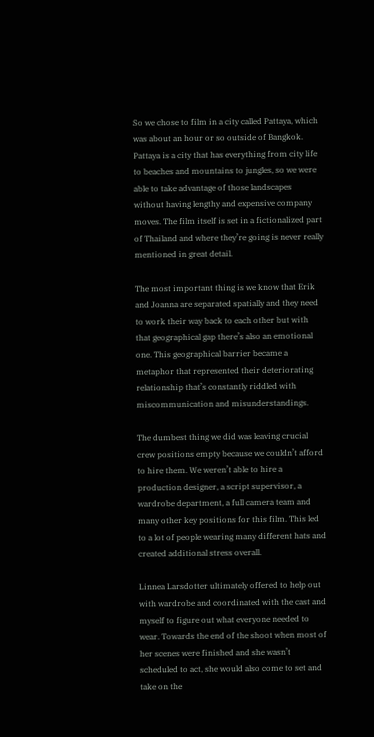So we chose to film in a city called Pattaya, which was about an hour or so outside of Bangkok. Pattaya is a city that has everything from city life to beaches and mountains to jungles, so we were able to take advantage of those landscapes without having lengthy and expensive company moves. The film itself is set in a fictionalized part of Thailand and where they’re going is never really mentioned in great detail.

The most important thing is we know that Erik and Joanna are separated spatially and they need to work their way back to each other but with that geographical gap there’s also an emotional one. This geographical barrier became a metaphor that represented their deteriorating relationship that’s constantly riddled with miscommunication and misunderstandings.

The dumbest thing we did was leaving crucial crew positions empty because we couldn’t afford to hire them. We weren’t able to hire a production designer, a script supervisor, a wardrobe department, a full camera team and many other key positions for this film. This led to a lot of people wearing many different hats and created additional stress overall.

Linnea Larsdotter ultimately offered to help out with wardrobe and coordinated with the cast and myself to figure out what everyone needed to wear. Towards the end of the shoot when most of her scenes were finished and she wasn’t scheduled to act, she would also come to set and take on the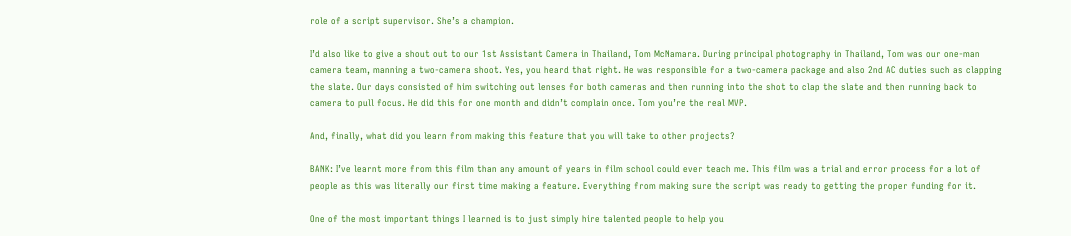role of a script supervisor. She’s a champion.

I’d also like to give a shout out to our 1st Assistant Camera in Thailand, Tom McNamara. During principal photography in Thailand, Tom was our one-man camera team, manning a two-camera shoot. Yes, you heard that right. He was responsible for a two-camera package and also 2nd AC duties such as clapping the slate. Our days consisted of him switching out lenses for both cameras and then running into the shot to clap the slate and then running back to camera to pull focus. He did this for one month and didn’t complain once. Tom you’re the real MVP.

And, finally, what did you learn from making this feature that you will take to other projects?

BANK: I’ve learnt more from this film than any amount of years in film school could ever teach me. This film was a trial and error process for a lot of people as this was literally our first time making a feature. Everything from making sure the script was ready to getting the proper funding for it.

One of the most important things I learned is to just simply hire talented people to help you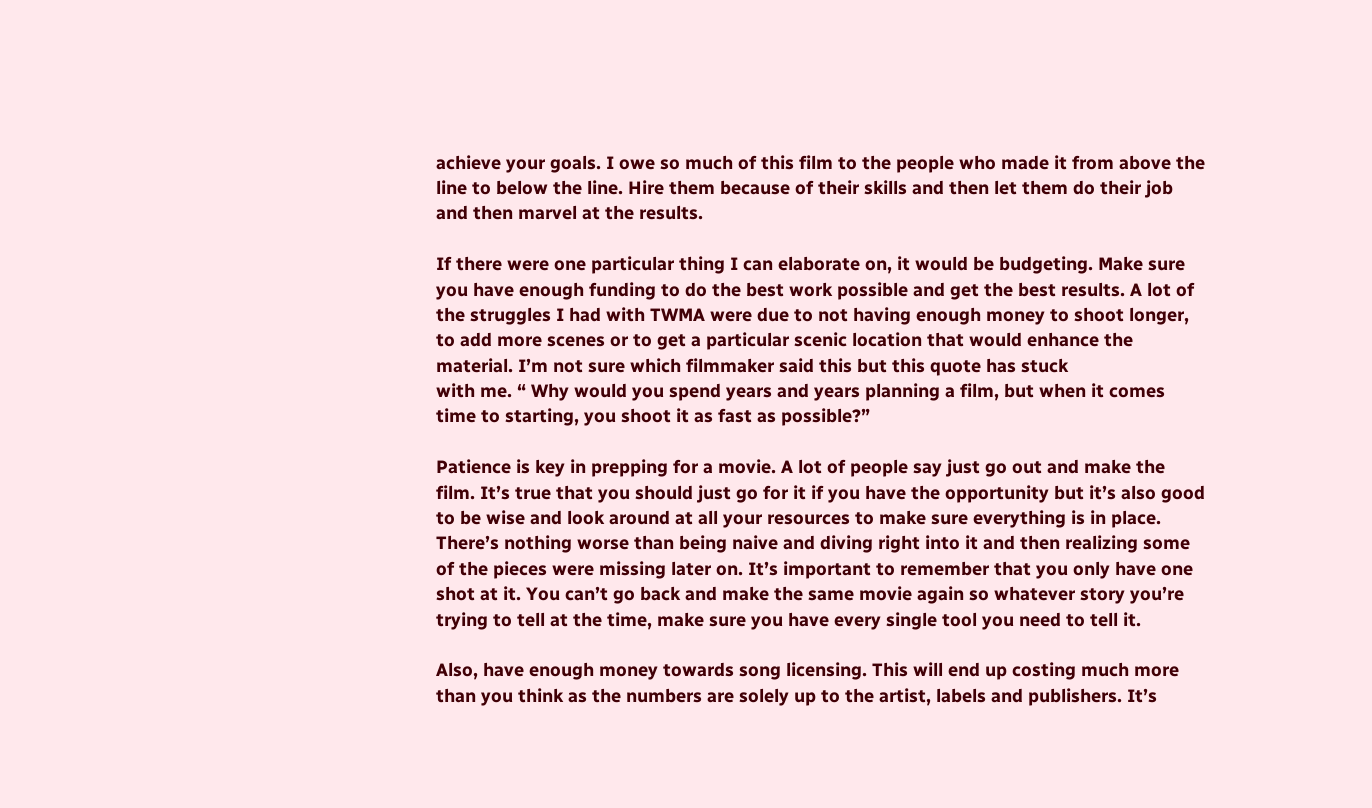achieve your goals. I owe so much of this film to the people who made it from above the line to below the line. Hire them because of their skills and then let them do their job and then marvel at the results.

If there were one particular thing I can elaborate on, it would be budgeting. Make sure you have enough funding to do the best work possible and get the best results. A lot of the struggles I had with TWMA were due to not having enough money to shoot longer, to add more scenes or to get a particular scenic location that would enhance the material. I’m not sure which filmmaker said this but this quote has stuck
with me. “ Why would you spend years and years planning a film, but when it comes time to starting, you shoot it as fast as possible?”

Patience is key in prepping for a movie. A lot of people say just go out and make the film. It’s true that you should just go for it if you have the opportunity but it’s also good to be wise and look around at all your resources to make sure everything is in place. There’s nothing worse than being naive and diving right into it and then realizing some of the pieces were missing later on. It’s important to remember that you only have one shot at it. You can’t go back and make the same movie again so whatever story you’re trying to tell at the time, make sure you have every single tool you need to tell it.

Also, have enough money towards song licensing. This will end up costing much more than you think as the numbers are solely up to the artist, labels and publishers. It’s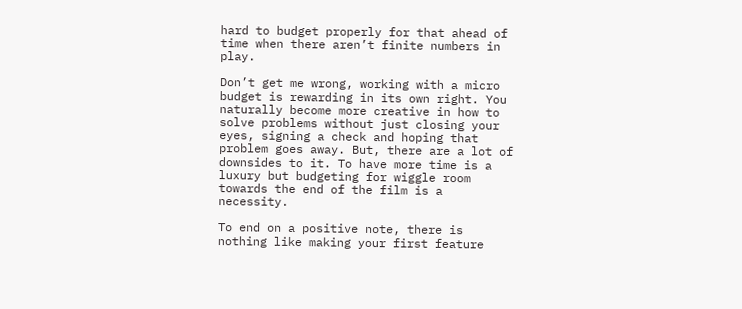hard to budget properly for that ahead of time when there aren’t finite numbers in play.

Don’t get me wrong, working with a micro budget is rewarding in its own right. You naturally become more creative in how to solve problems without just closing your eyes, signing a check and hoping that problem goes away. But, there are a lot of downsides to it. To have more time is a luxury but budgeting for wiggle room towards the end of the film is a necessity.

To end on a positive note, there is nothing like making your first feature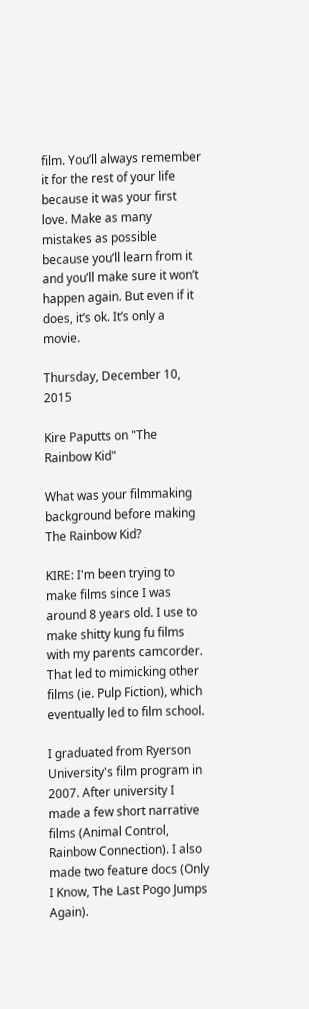film. You’ll always remember it for the rest of your life because it was your first love. Make as many mistakes as possible because you’ll learn from it and you’ll make sure it won’t happen again. But even if it does, it’s ok. It’s only a movie.

Thursday, December 10, 2015

Kire Paputts on "The Rainbow Kid"

What was your filmmaking background before making The Rainbow Kid?

KIRE: I'm been trying to make films since I was around 8 years old. I use to make shitty kung fu films with my parents camcorder. That led to mimicking other films (ie. Pulp Fiction), which eventually led to film school.

I graduated from Ryerson University's film program in 2007. After university I made a few short narrative films (Animal Control, Rainbow Connection). I also made two feature docs (Only I Know, The Last Pogo Jumps Again).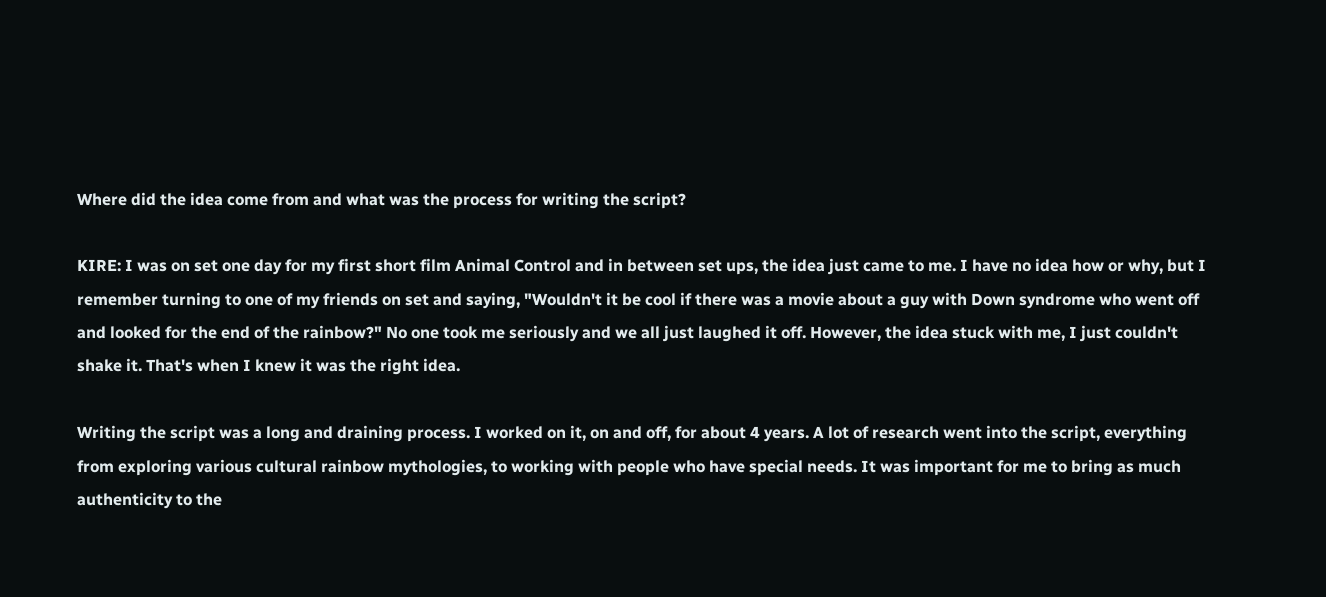Where did the idea come from and what was the process for writing the script?

KIRE: I was on set one day for my first short film Animal Control and in between set ups, the idea just came to me. I have no idea how or why, but I remember turning to one of my friends on set and saying, "Wouldn't it be cool if there was a movie about a guy with Down syndrome who went off and looked for the end of the rainbow?" No one took me seriously and we all just laughed it off. However, the idea stuck with me, I just couldn't shake it. That's when I knew it was the right idea.

Writing the script was a long and draining process. I worked on it, on and off, for about 4 years. A lot of research went into the script, everything from exploring various cultural rainbow mythologies, to working with people who have special needs. It was important for me to bring as much authenticity to the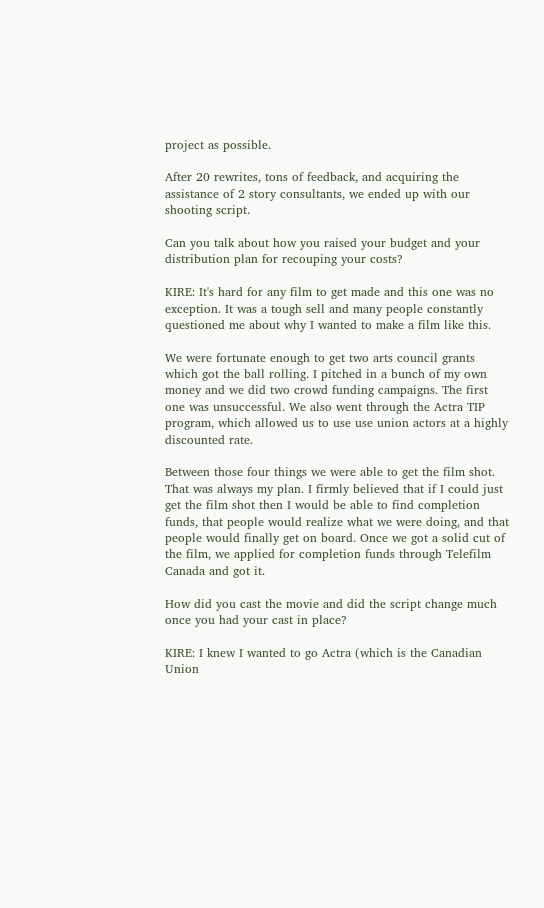project as possible.

After 20 rewrites, tons of feedback, and acquiring the assistance of 2 story consultants, we ended up with our shooting script.

Can you talk about how you raised your budget and your distribution plan for recouping your costs?

KIRE: It's hard for any film to get made and this one was no exception. It was a tough sell and many people constantly questioned me about why I wanted to make a film like this.

We were fortunate enough to get two arts council grants which got the ball rolling. I pitched in a bunch of my own money and we did two crowd funding campaigns. The first one was unsuccessful. We also went through the Actra TIP program, which allowed us to use use union actors at a highly discounted rate.

Between those four things we were able to get the film shot. That was always my plan. I firmly believed that if I could just get the film shot then I would be able to find completion funds, that people would realize what we were doing, and that people would finally get on board. Once we got a solid cut of the film, we applied for completion funds through Telefilm Canada and got it.

How did you cast the movie and did the script change much once you had your cast in place?

KIRE: I knew I wanted to go Actra (which is the Canadian Union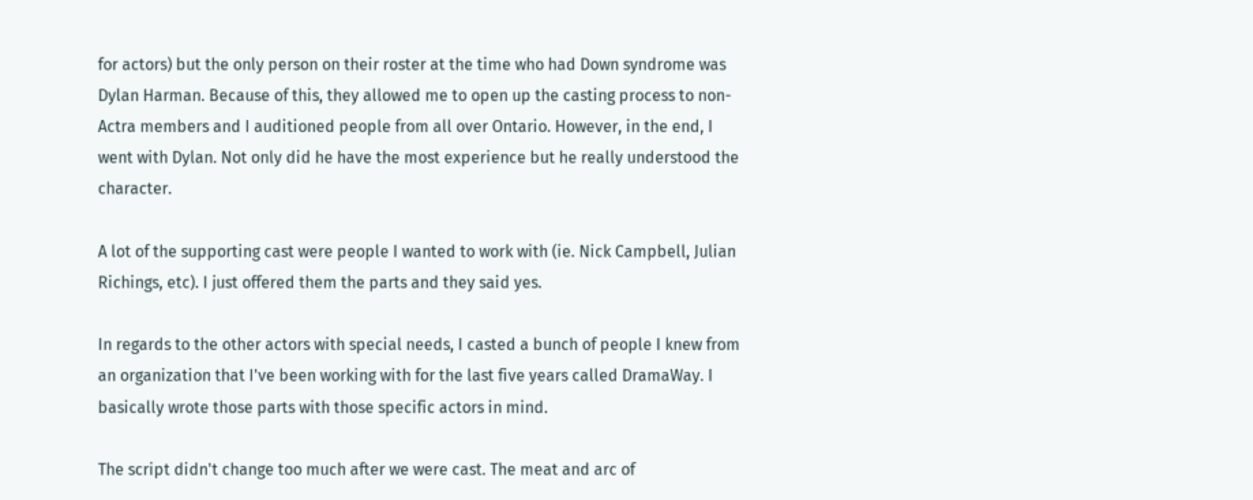for actors) but the only person on their roster at the time who had Down syndrome was Dylan Harman. Because of this, they allowed me to open up the casting process to non-Actra members and I auditioned people from all over Ontario. However, in the end, I went with Dylan. Not only did he have the most experience but he really understood the character.

A lot of the supporting cast were people I wanted to work with (ie. Nick Campbell, Julian Richings, etc). I just offered them the parts and they said yes.

In regards to the other actors with special needs, I casted a bunch of people I knew from an organization that I've been working with for the last five years called DramaWay. I basically wrote those parts with those specific actors in mind.

The script didn't change too much after we were cast. The meat and arc of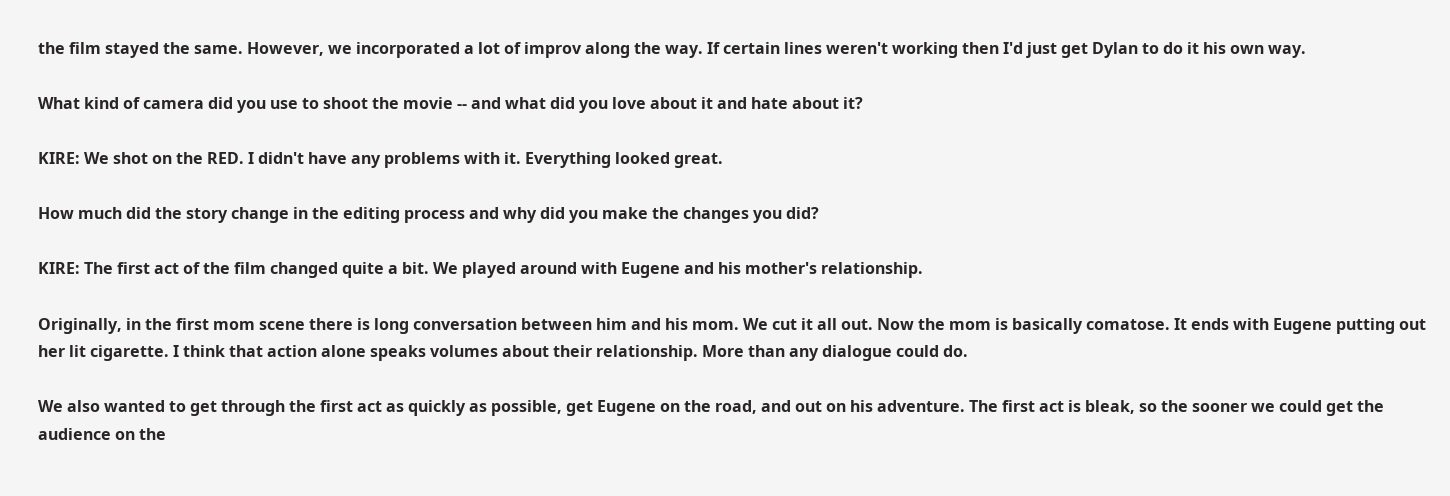the film stayed the same. However, we incorporated a lot of improv along the way. If certain lines weren't working then I'd just get Dylan to do it his own way.

What kind of camera did you use to shoot the movie -- and what did you love about it and hate about it?

KIRE: We shot on the RED. I didn't have any problems with it. Everything looked great.

How much did the story change in the editing process and why did you make the changes you did?

KIRE: The first act of the film changed quite a bit. We played around with Eugene and his mother's relationship.

Originally, in the first mom scene there is long conversation between him and his mom. We cut it all out. Now the mom is basically comatose. It ends with Eugene putting out her lit cigarette. I think that action alone speaks volumes about their relationship. More than any dialogue could do.

We also wanted to get through the first act as quickly as possible, get Eugene on the road, and out on his adventure. The first act is bleak, so the sooner we could get the audience on the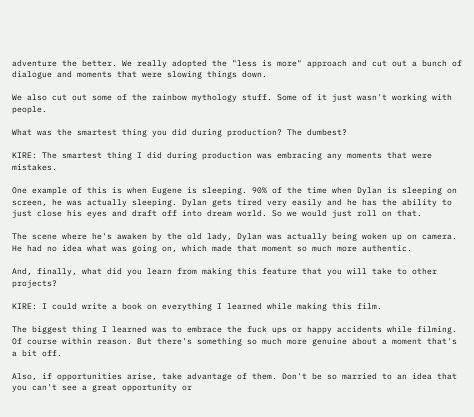adventure the better. We really adopted the "less is more" approach and cut out a bunch of dialogue and moments that were slowing things down.

We also cut out some of the rainbow mythology stuff. Some of it just wasn't working with people.

What was the smartest thing you did during production? The dumbest?

KIRE: The smartest thing I did during production was embracing any moments that were mistakes.

One example of this is when Eugene is sleeping. 90% of the time when Dylan is sleeping on screen, he was actually sleeping. Dylan gets tired very easily and he has the ability to just close his eyes and draft off into dream world. So we would just roll on that.

The scene where he's awaken by the old lady, Dylan was actually being woken up on camera. He had no idea what was going on, which made that moment so much more authentic.

And, finally, what did you learn from making this feature that you will take to other projects?

KIRE: I could write a book on everything I learned while making this film.

The biggest thing I learned was to embrace the fuck ups or happy accidents while filming. Of course within reason. But there's something so much more genuine about a moment that's a bit off.

Also, if opportunities arise, take advantage of them. Don't be so married to an idea that you can't see a great opportunity or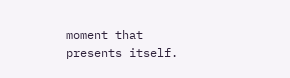moment that presents itself.